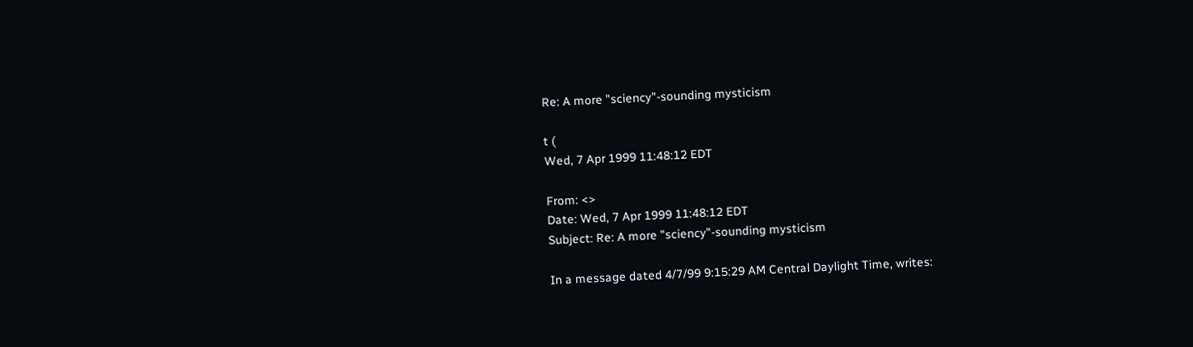Re: A more "sciency"-sounding mysticism

t (
Wed, 7 Apr 1999 11:48:12 EDT

From: <>
Date: Wed, 7 Apr 1999 11:48:12 EDT
Subject: Re: A more "sciency"-sounding mysticism

In a message dated 4/7/99 9:15:29 AM Central Daylight Time, writes: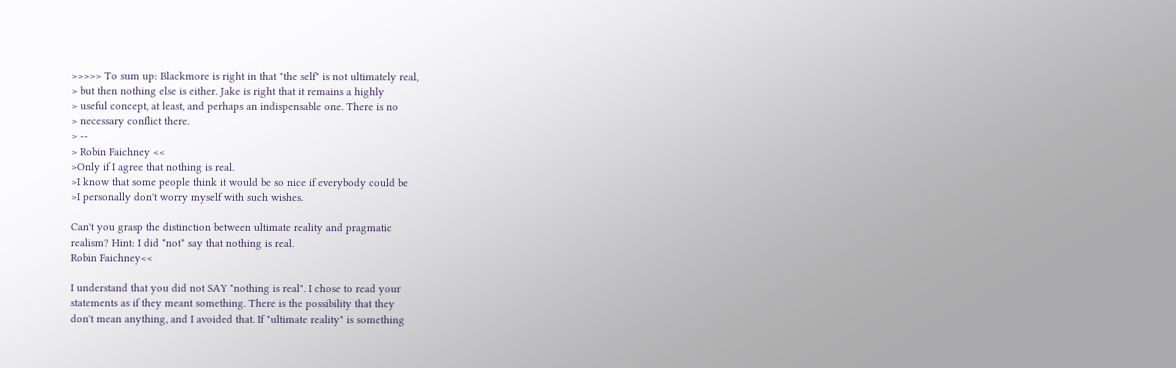>>>>> To sum up: Blackmore is right in that "the self" is not ultimately real,
> but then nothing else is either. Jake is right that it remains a highly
> useful concept, at least, and perhaps an indispensable one. There is no
> necessary conflict there.
> --
> Robin Faichney <<
>Only if I agree that nothing is real.
>I know that some people think it would be so nice if everybody could be
>I personally don't worry myself with such wishes.

Can't you grasp the distinction between ultimate reality and pragmatic
realism? Hint: I did *not* say that nothing is real.
Robin Faichney<<

I understand that you did not SAY "nothing is real". I chose to read your
statements as if they meant something. There is the possibility that they
don't mean anything, and I avoided that. If "ultimate reality" is something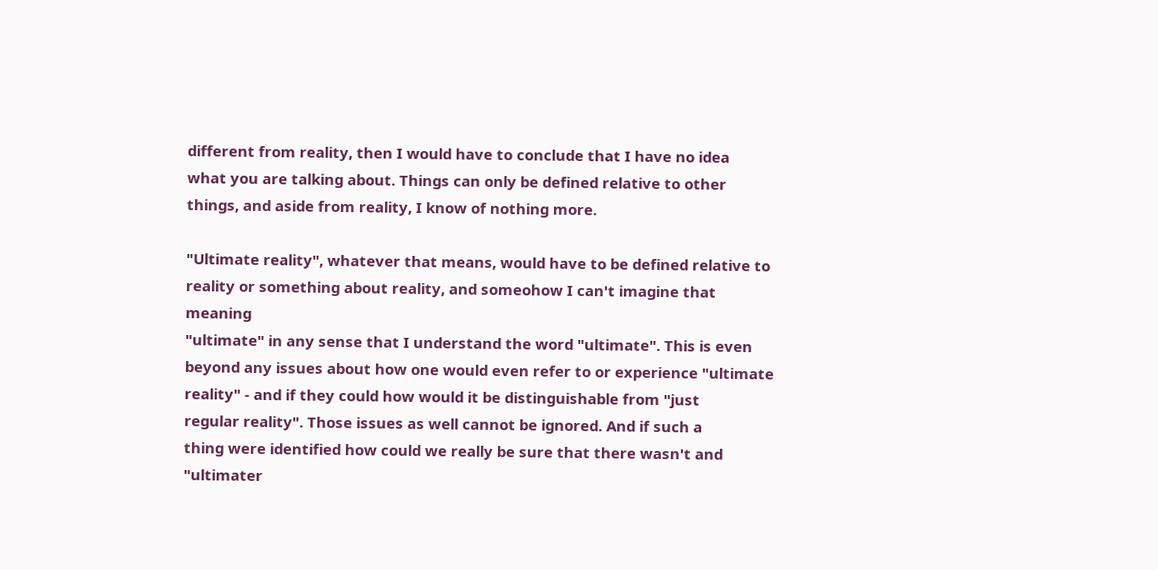different from reality, then I would have to conclude that I have no idea
what you are talking about. Things can only be defined relative to other
things, and aside from reality, I know of nothing more.

"Ultimate reality", whatever that means, would have to be defined relative to
reality or something about reality, and someohow I can't imagine that meaning
"ultimate" in any sense that I understand the word "ultimate". This is even
beyond any issues about how one would even refer to or experience "ultimate
reality" - and if they could how would it be distinguishable from "just
regular reality". Those issues as well cannot be ignored. And if such a
thing were identified how could we really be sure that there wasn't and
"ultimater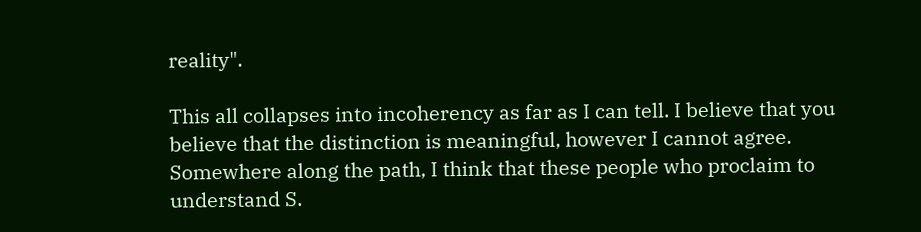reality".

This all collapses into incoherency as far as I can tell. I believe that you
believe that the distinction is meaningful, however I cannot agree.
Somewhere along the path, I think that these people who proclaim to
understand S.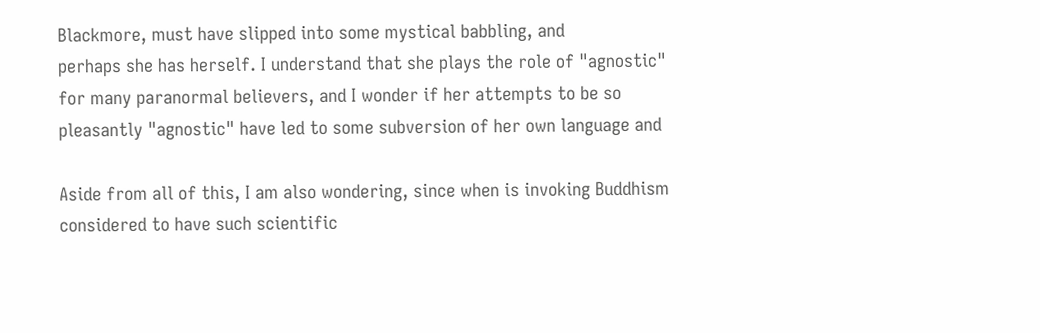Blackmore, must have slipped into some mystical babbling, and
perhaps she has herself. I understand that she plays the role of "agnostic"
for many paranormal believers, and I wonder if her attempts to be so
pleasantly "agnostic" have led to some subversion of her own language and

Aside from all of this, I am also wondering, since when is invoking Buddhism
considered to have such scientific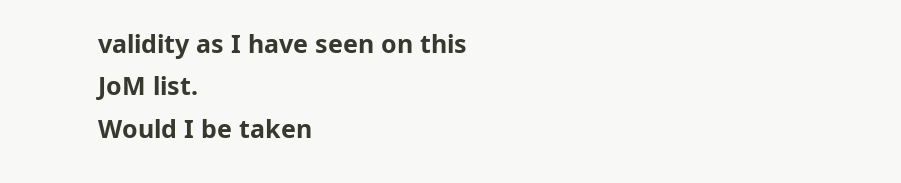validity as I have seen on this JoM list.
Would I be taken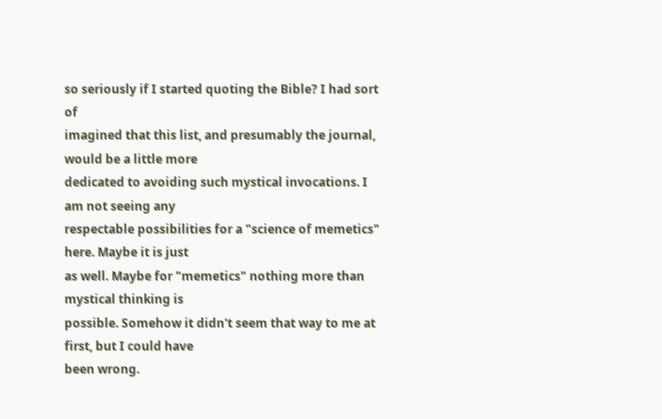so seriously if I started quoting the Bible? I had sort of
imagined that this list, and presumably the journal, would be a little more
dedicated to avoiding such mystical invocations. I am not seeing any
respectable possibilities for a "science of memetics" here. Maybe it is just
as well. Maybe for "memetics" nothing more than mystical thinking is
possible. Somehow it didn't seem that way to me at first, but I could have
been wrong.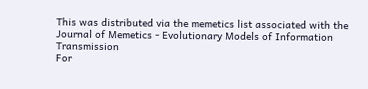This was distributed via the memetics list associated with the
Journal of Memetics - Evolutionary Models of Information Transmission
For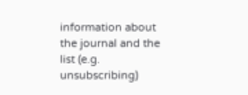information about the journal and the list (e.g. unsubscribing)